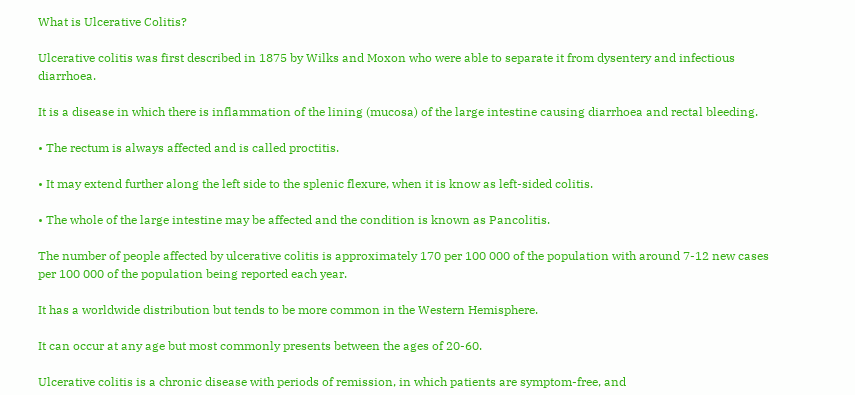What is Ulcerative Colitis?

Ulcerative colitis was first described in 1875 by Wilks and Moxon who were able to separate it from dysentery and infectious diarrhoea.

It is a disease in which there is inflammation of the lining (mucosa) of the large intestine causing diarrhoea and rectal bleeding.

• The rectum is always affected and is called proctitis.

• It may extend further along the left side to the splenic flexure, when it is know as left-sided colitis.

• The whole of the large intestine may be affected and the condition is known as Pancolitis.

The number of people affected by ulcerative colitis is approximately 170 per 100 000 of the population with around 7-12 new cases per 100 000 of the population being reported each year.

It has a worldwide distribution but tends to be more common in the Western Hemisphere.

It can occur at any age but most commonly presents between the ages of 20-60.

Ulcerative colitis is a chronic disease with periods of remission, in which patients are symptom-free, and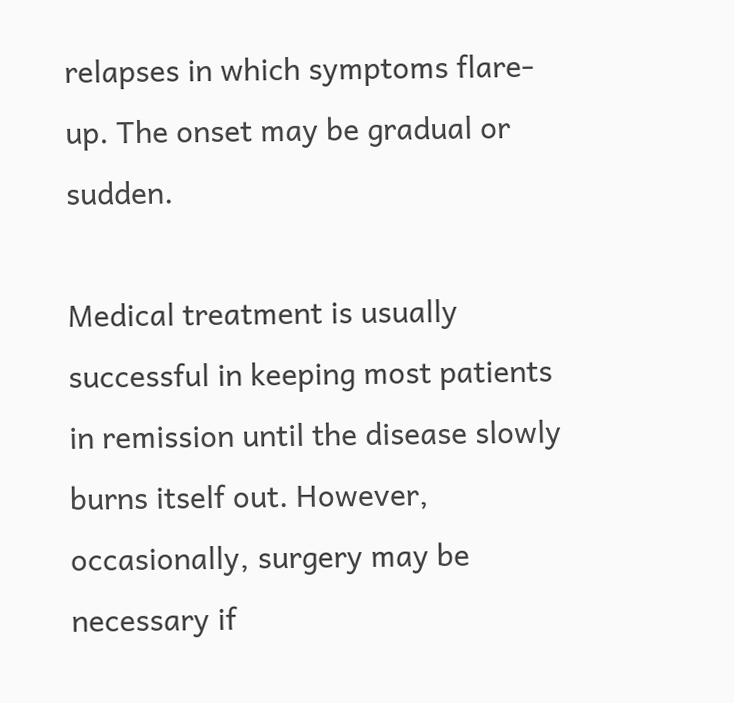relapses in which symptoms flare-up. The onset may be gradual or sudden.

Medical treatment is usually successful in keeping most patients in remission until the disease slowly burns itself out. However, occasionally, surgery may be necessary if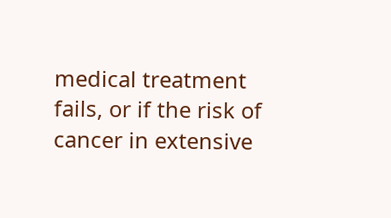medical treatment fails, or if the risk of cancer in extensive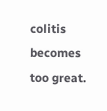colitis becomes too great.